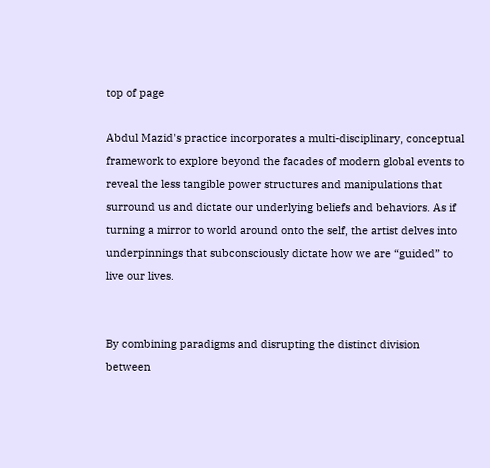top of page

Abdul Mazid's practice incorporates a multi-disciplinary, conceptual framework to explore beyond the facades of modern global events to reveal the less tangible power structures and manipulations that surround us and dictate our underlying beliefs and behaviors. As if turning a mirror to world around onto the self, the artist delves into underpinnings that subconsciously dictate how we are “guided” to live our lives.


By combining paradigms and disrupting the distinct division between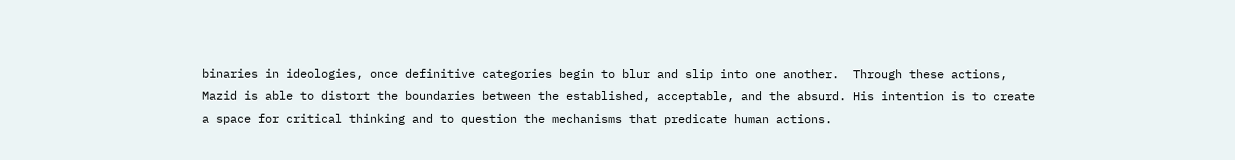binaries in ideologies, once definitive categories begin to blur and slip into one another.  Through these actions, Mazid is able to distort the boundaries between the established, acceptable, and the absurd. His intention is to create a space for critical thinking and to question the mechanisms that predicate human actions.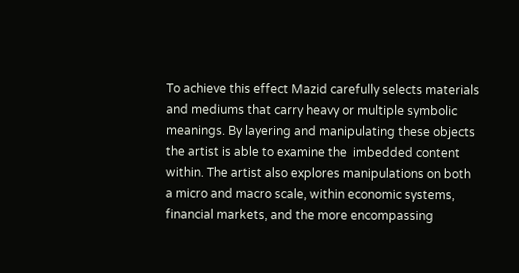To achieve this effect Mazid carefully selects materials and mediums that carry heavy or multiple symbolic meanings. By layering and manipulating these objects the artist is able to examine the  imbedded content within. The artist also explores manipulations on both a micro and macro scale, within economic systems, financial markets, and the more encompassing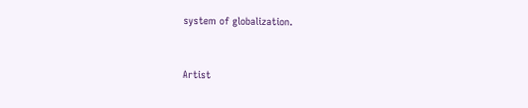system of globalization.


Artist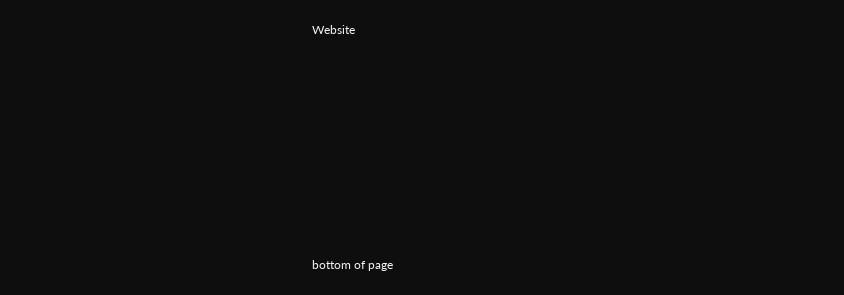Website













bottom of page